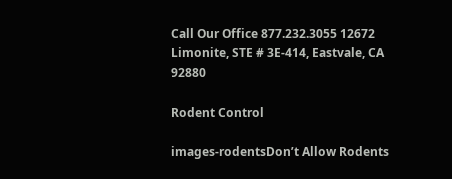Call Our Office 877.232.3055 12672 Limonite, STE # 3E-414, Eastvale, CA 92880

Rodent Control

images-rodentsDon’t Allow Rodents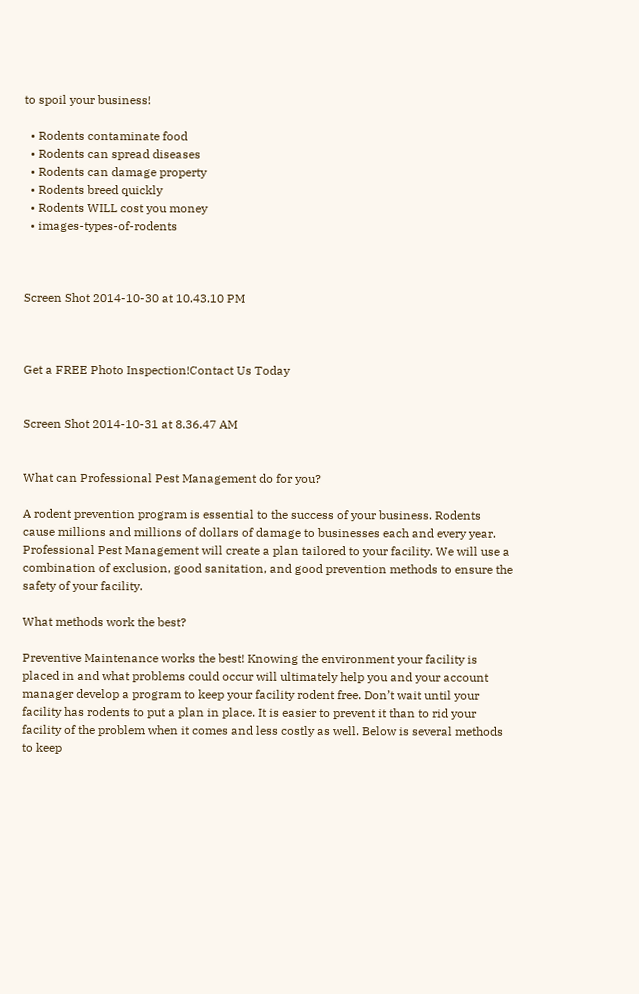to spoil your business!

  • Rodents contaminate food
  • Rodents can spread diseases
  • Rodents can damage property
  • Rodents breed quickly
  • Rodents WILL cost you money
  • images-types-of-rodents



Screen Shot 2014-10-30 at 10.43.10 PM



Get a FREE Photo Inspection!Contact Us Today


Screen Shot 2014-10-31 at 8.36.47 AM


What can Professional Pest Management do for you?

A rodent prevention program is essential to the success of your business. Rodents cause millions and millions of dollars of damage to businesses each and every year. Professional Pest Management will create a plan tailored to your facility. We will use a combination of exclusion, good sanitation, and good prevention methods to ensure the safety of your facility.

What methods work the best?

Preventive Maintenance works the best! Knowing the environment your facility is placed in and what problems could occur will ultimately help you and your account manager develop a program to keep your facility rodent free. Don’t wait until your facility has rodents to put a plan in place. It is easier to prevent it than to rid your facility of the problem when it comes and less costly as well. Below is several methods to keep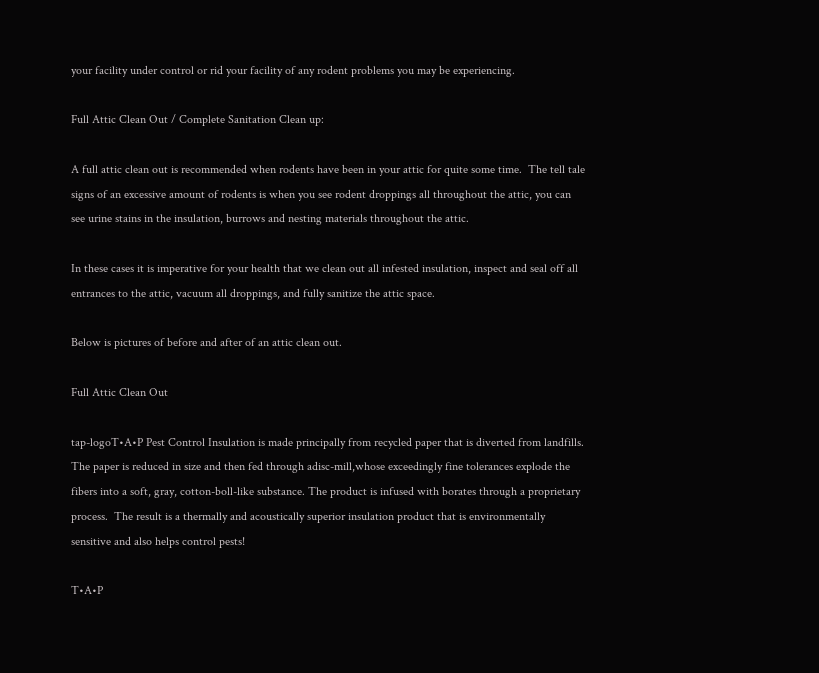your facility under control or rid your facility of any rodent problems you may be experiencing.

Full Attic Clean Out / Complete Sanitation Clean up:

A full attic clean out is recommended when rodents have been in your attic for quite some time.  The tell tale signs of an excessive amount of rodents is when you see rodent droppings all throughout the attic, you can see urine stains in the insulation, burrows and nesting materials throughout the attic.

In these cases it is imperative for your health that we clean out all infested insulation, inspect and seal off all entrances to the attic, vacuum all droppings, and fully sanitize the attic space.

Below is pictures of before and after of an attic clean out.

Full Attic Clean Out

tap-logoT•A•P Pest Control Insulation is made principally from recycled paper that is diverted from landfills.  The paper is reduced in size and then fed through adisc-mill,whose exceedingly fine tolerances explode the fibers into a soft, gray, cotton-boll-like substance. The product is infused with borates through a proprietary process.  The result is a thermally and acoustically superior insulation product that is environmentally sensitive and also helps control pests!

T•A•P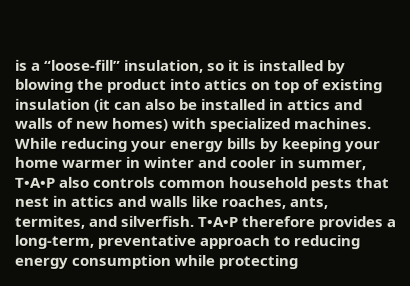is a “loose-fill” insulation, so it is installed by blowing the product into attics on top of existing insulation (it can also be installed in attics and walls of new homes) with specialized machines.  While reducing your energy bills by keeping your home warmer in winter and cooler in summer, T•A•P also controls common household pests that nest in attics and walls like roaches, ants, termites, and silverfish. T•A•P therefore provides a long-term, preventative approach to reducing energy consumption while protecting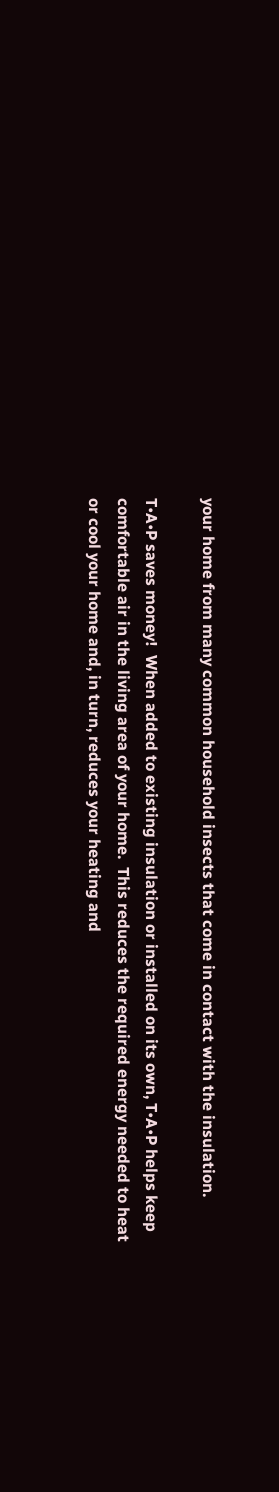your home from many common household insects that come in contact with the insulation.

T•A•P saves money!  When added to existing insulation or installed on its own, T•A•P helps keep comfortable air in the living area of your home.  This reduces the required energy needed to heat or cool your home and, in turn, reduces your heating and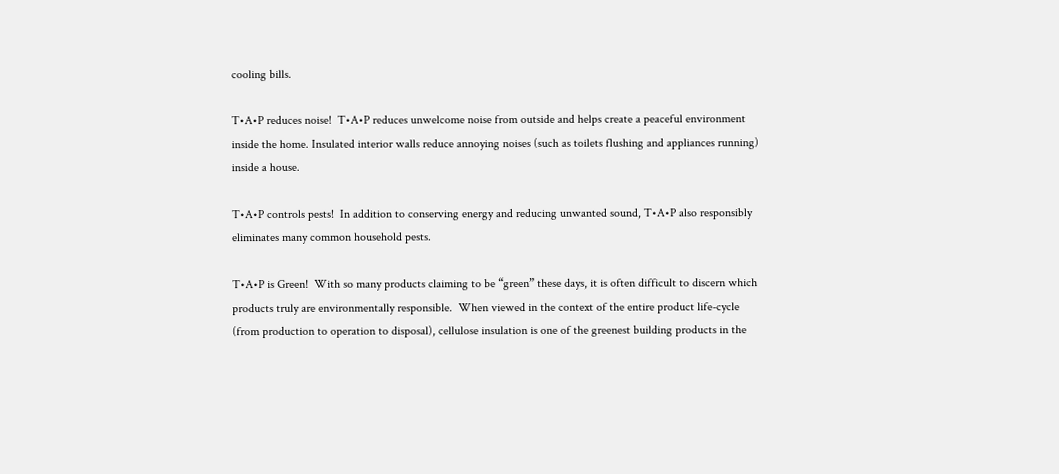cooling bills.

T•A•P reduces noise!  T•A•P reduces unwelcome noise from outside and helps create a peaceful environment inside the home. Insulated interior walls reduce annoying noises (such as toilets flushing and appliances running) inside a house.

T•A•P controls pests!  In addition to conserving energy and reducing unwanted sound, T•A•P also responsibly eliminates many common household pests.

T•A•P is Green!  With so many products claiming to be “green” these days, it is often difficult to discern which products truly are environmentally responsible.  When viewed in the context of the entire product life-cycle (from production to operation to disposal), cellulose insulation is one of the greenest building products in the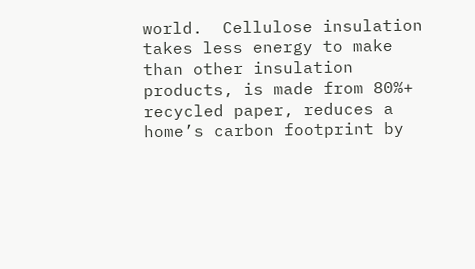world.  Cellulose insulation takes less energy to make than other insulation products, is made from 80%+ recycled paper, reduces a home’s carbon footprint by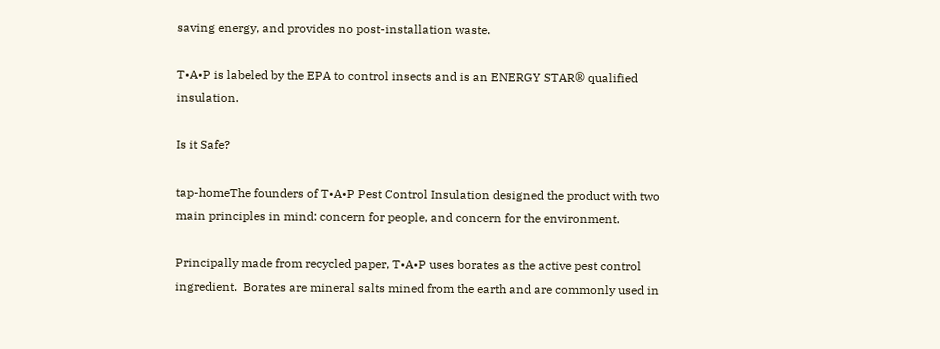saving energy, and provides no post-installation waste.

T•A•P is labeled by the EPA to control insects and is an ENERGY STAR® qualified insulation.

Is it Safe?

tap-homeThe founders of T•A•P Pest Control Insulation designed the product with two main principles in mind: concern for people, and concern for the environment.

Principally made from recycled paper, T•A•P uses borates as the active pest control ingredient.  Borates are mineral salts mined from the earth and are commonly used in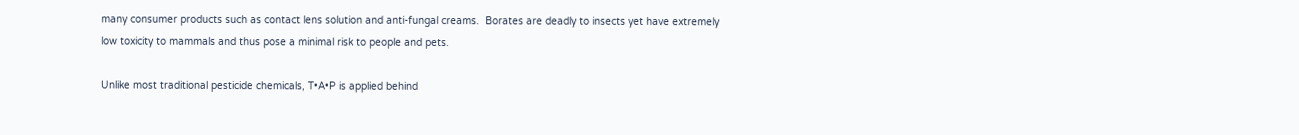many consumer products such as contact lens solution and anti-fungal creams.  Borates are deadly to insects yet have extremely low toxicity to mammals and thus pose a minimal risk to people and pets.

Unlike most traditional pesticide chemicals, T•A•P is applied behind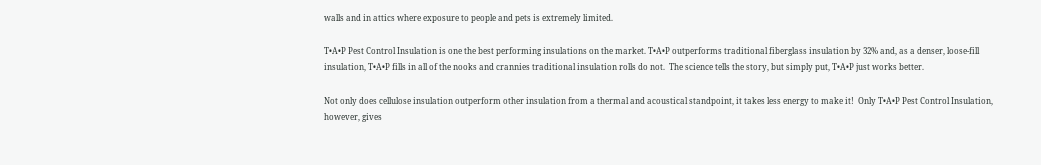walls and in attics where exposure to people and pets is extremely limited.

T•A•P Pest Control Insulation is one the best performing insulations on the market. T•A•P outperforms traditional fiberglass insulation by 32% and, as a denser, loose-fill insulation, T•A•P fills in all of the nooks and crannies traditional insulation rolls do not.  The science tells the story, but simply put, T•A•P just works better.

Not only does cellulose insulation outperform other insulation from a thermal and acoustical standpoint, it takes less energy to make it!  Only T•A•P Pest Control Insulation, however, gives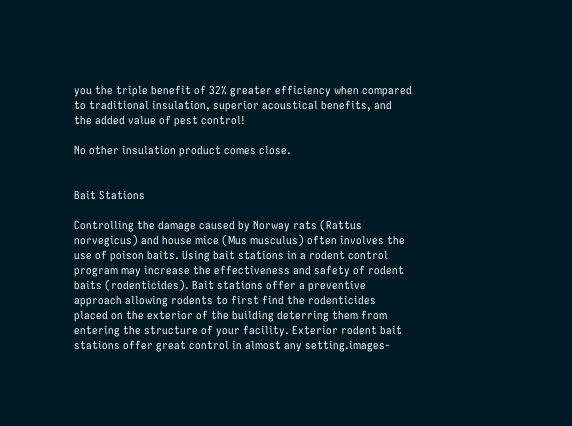you the triple benefit of 32% greater efficiency when compared to traditional insulation, superior acoustical benefits, and the added value of pest control!

No other insulation product comes close.


Bait Stations

Controlling the damage caused by Norway rats (Rattus norvegicus) and house mice (Mus musculus) often involves the use of poison baits. Using bait stations in a rodent control program may increase the effectiveness and safety of rodent baits (rodenticides). Bait stations offer a preventive approach allowing rodents to first find the rodenticides placed on the exterior of the building deterring them from entering the structure of your facility. Exterior rodent bait stations offer great control in almost any setting.images-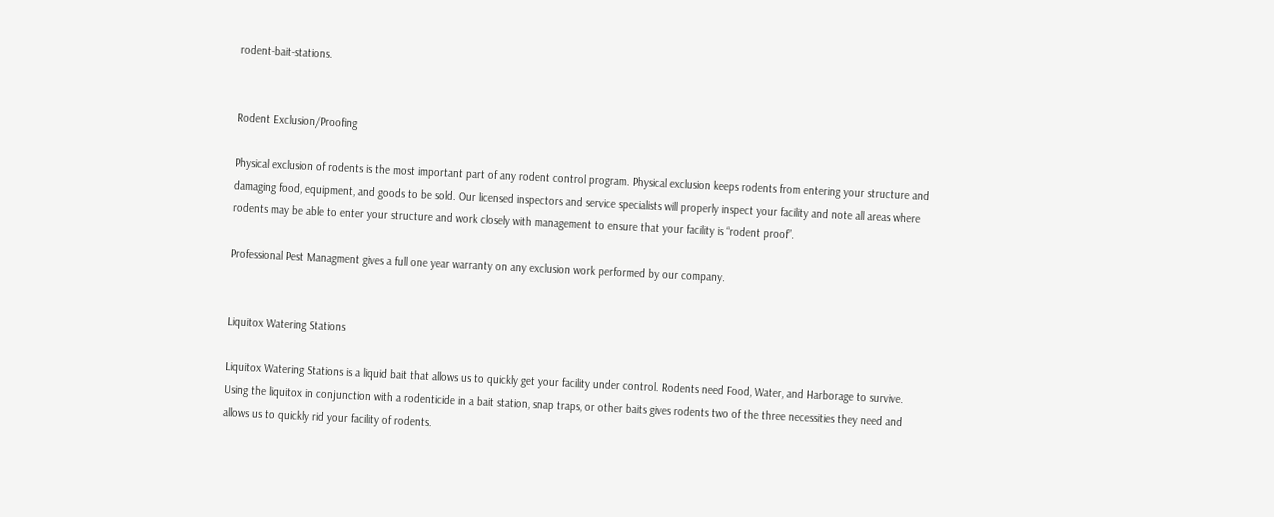rodent-bait-stations.


Rodent Exclusion/Proofing

Physical exclusion of rodents is the most important part of any rodent control program. Physical exclusion keeps rodents from entering your structure and damaging food, equipment, and goods to be sold. Our licensed inspectors and service specialists will properly inspect your facility and note all areas where rodents may be able to enter your structure and work closely with management to ensure that your facility is “rodent proof”.

Professional Pest Managment gives a full one year warranty on any exclusion work performed by our company.


Liquitox Watering Stations

Liquitox Watering Stations is a liquid bait that allows us to quickly get your facility under control. Rodents need Food, Water, and Harborage to survive. Using the liquitox in conjunction with a rodenticide in a bait station, snap traps, or other baits gives rodents two of the three necessities they need and allows us to quickly rid your facility of rodents.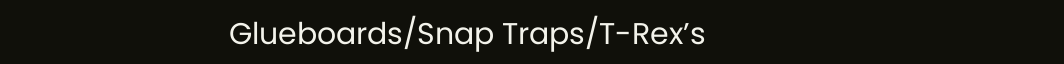Glueboards/Snap Traps/T-Rex’s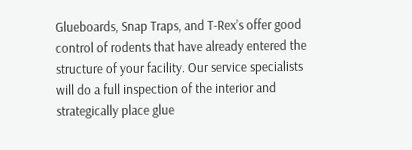Glueboards, Snap Traps, and T-Rex’s offer good control of rodents that have already entered the structure of your facility. Our service specialists will do a full inspection of the interior and strategically place glue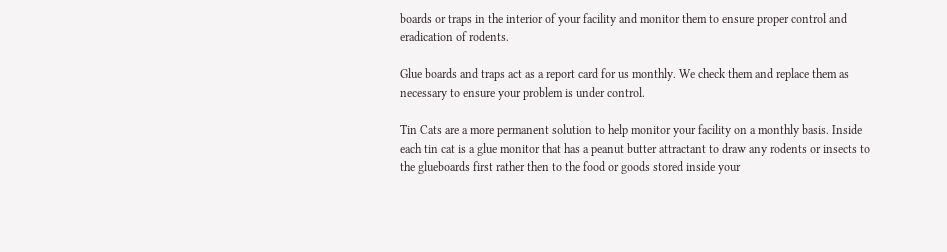boards or traps in the interior of your facility and monitor them to ensure proper control and eradication of rodents.

Glue boards and traps act as a report card for us monthly. We check them and replace them as necessary to ensure your problem is under control.

Tin Cats are a more permanent solution to help monitor your facility on a monthly basis. Inside each tin cat is a glue monitor that has a peanut butter attractant to draw any rodents or insects to the glueboards first rather then to the food or goods stored inside your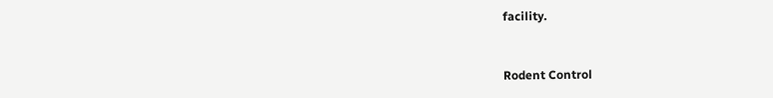facility.


Rodent Control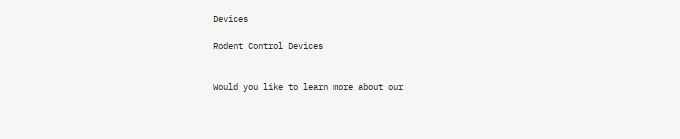Devices

Rodent Control Devices


Would you like to learn more about our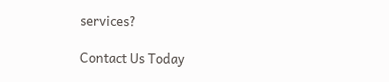services?

Contact Us Today